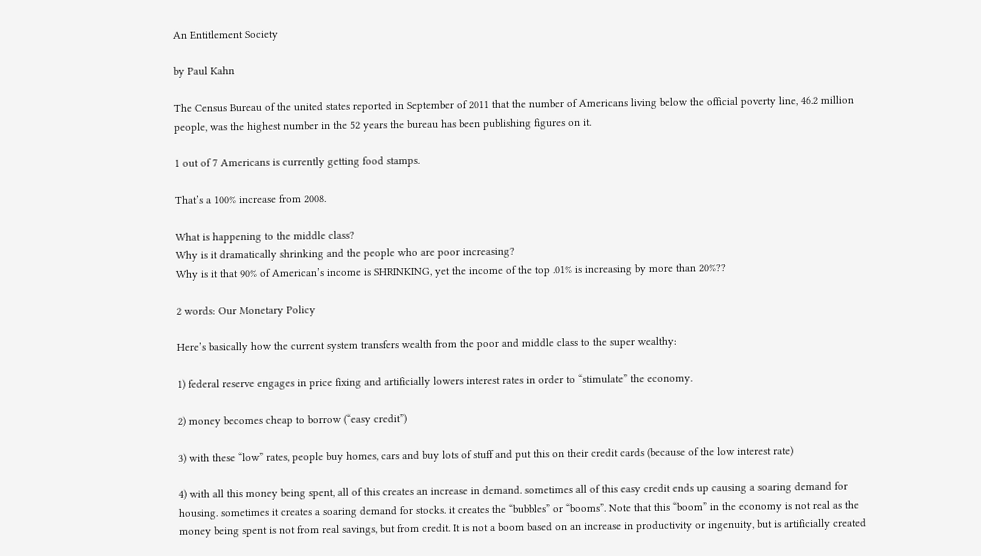An Entitlement Society

by Paul Kahn

The Census Bureau of the united states reported in September of 2011 that the number of Americans living below the official poverty line, 46.2 million people, was the highest number in the 52 years the bureau has been publishing figures on it.

1 out of 7 Americans is currently getting food stamps.

That’s a 100% increase from 2008.

What is happening to the middle class?
Why is it dramatically shrinking and the people who are poor increasing?
Why is it that 90% of American’s income is SHRINKING, yet the income of the top .01% is increasing by more than 20%??

2 words: Our Monetary Policy

Here’s basically how the current system transfers wealth from the poor and middle class to the super wealthy:

1) federal reserve engages in price fixing and artificially lowers interest rates in order to “stimulate” the economy.

2) money becomes cheap to borrow (“easy credit”)

3) with these “low” rates, people buy homes, cars and buy lots of stuff and put this on their credit cards (because of the low interest rate)

4) with all this money being spent, all of this creates an increase in demand. sometimes all of this easy credit ends up causing a soaring demand for housing. sometimes it creates a soaring demand for stocks. it creates the “bubbles” or “booms”. Note that this “boom” in the economy is not real as the money being spent is not from real savings, but from credit. It is not a boom based on an increase in productivity or ingenuity, but is artificially created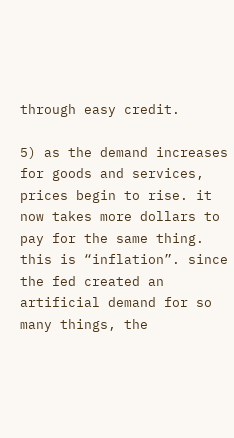through easy credit.

5) as the demand increases for goods and services, prices begin to rise. it now takes more dollars to pay for the same thing. this is “inflation”. since the fed created an artificial demand for so many things, the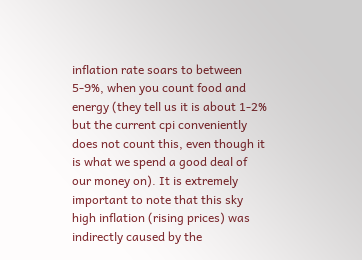inflation rate soars to between 5-9%, when you count food and energy (they tell us it is about 1-2% but the current cpi conveniently does not count this, even though it is what we spend a good deal of our money on). It is extremely important to note that this sky high inflation (rising prices) was indirectly caused by the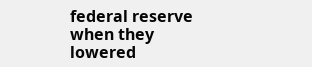federal reserve when they lowered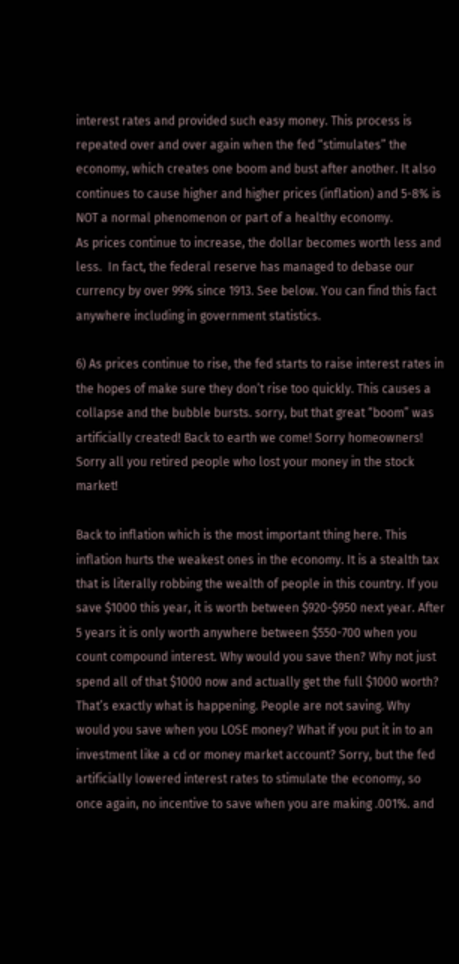interest rates and provided such easy money. This process is repeated over and over again when the fed “stimulates” the economy, which creates one boom and bust after another. It also continues to cause higher and higher prices (inflation) and 5-8% is NOT a normal phenomenon or part of a healthy economy.
As prices continue to increase, the dollar becomes worth less and less.  In fact, the federal reserve has managed to debase our currency by over 99% since 1913. See below. You can find this fact anywhere including in government statistics.

6) As prices continue to rise, the fed starts to raise interest rates in the hopes of make sure they don’t rise too quickly. This causes a collapse and the bubble bursts. sorry, but that great “boom” was artificially created! Back to earth we come! Sorry homeowners! Sorry all you retired people who lost your money in the stock market!

Back to inflation which is the most important thing here. This inflation hurts the weakest ones in the economy. It is a stealth tax that is literally robbing the wealth of people in this country. If you save $1000 this year, it is worth between $920-$950 next year. After 5 years it is only worth anywhere between $550-700 when you count compound interest. Why would you save then? Why not just spend all of that $1000 now and actually get the full $1000 worth? That’s exactly what is happening. People are not saving. Why would you save when you LOSE money? What if you put it in to an investment like a cd or money market account? Sorry, but the fed artificially lowered interest rates to stimulate the economy, so once again, no incentive to save when you are making .001%. and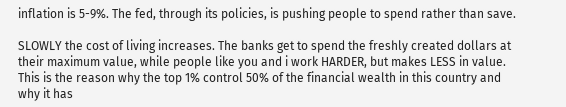inflation is 5-9%. The fed, through its policies, is pushing people to spend rather than save.

SLOWLY the cost of living increases. The banks get to spend the freshly created dollars at their maximum value, while people like you and i work HARDER, but makes LESS in value.
This is the reason why the top 1% control 50% of the financial wealth in this country and why it has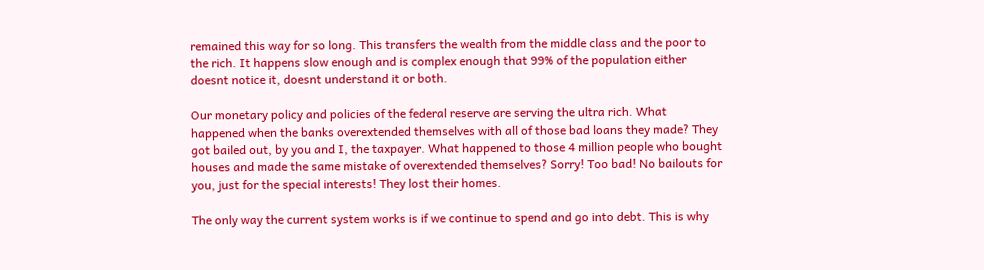remained this way for so long. This transfers the wealth from the middle class and the poor to the rich. It happens slow enough and is complex enough that 99% of the population either doesnt notice it, doesnt understand it or both.

Our monetary policy and policies of the federal reserve are serving the ultra rich. What happened when the banks overextended themselves with all of those bad loans they made? They got bailed out, by you and I, the taxpayer. What happened to those 4 million people who bought houses and made the same mistake of overextended themselves? Sorry! Too bad! No bailouts for you, just for the special interests! They lost their homes.

The only way the current system works is if we continue to spend and go into debt. This is why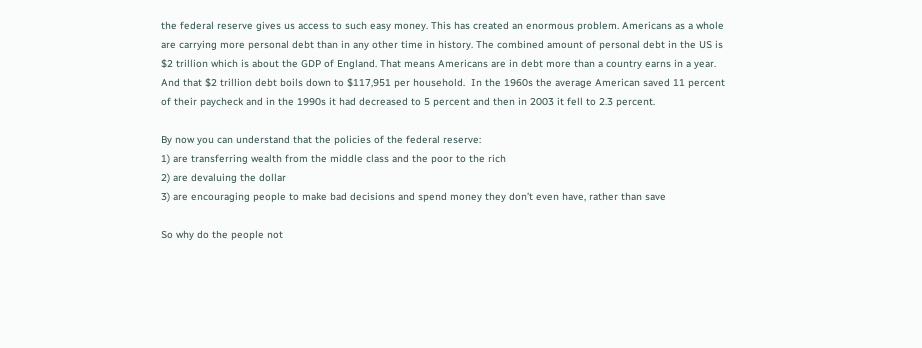the federal reserve gives us access to such easy money. This has created an enormous problem. Americans as a whole are carrying more personal debt than in any other time in history. The combined amount of personal debt in the US is $2 trillion which is about the GDP of England. That means Americans are in debt more than a country earns in a year.  And that $2 trillion debt boils down to $117,951 per household.  In the 1960s the average American saved 11 percent of their paycheck and in the 1990s it had decreased to 5 percent and then in 2003 it fell to 2.3 percent.

By now you can understand that the policies of the federal reserve:
1) are transferring wealth from the middle class and the poor to the rich
2) are devaluing the dollar
3) are encouraging people to make bad decisions and spend money they don’t even have, rather than save

So why do the people not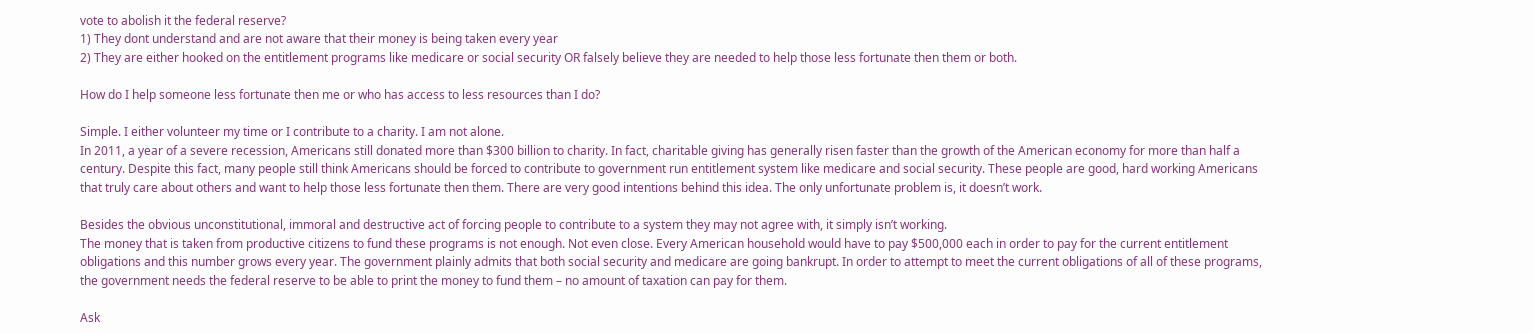vote to abolish it the federal reserve?
1) They dont understand and are not aware that their money is being taken every year
2) They are either hooked on the entitlement programs like medicare or social security OR falsely believe they are needed to help those less fortunate then them or both.

How do I help someone less fortunate then me or who has access to less resources than I do?

Simple. I either volunteer my time or I contribute to a charity. I am not alone.
In 2011, a year of a severe recession, Americans still donated more than $300 billion to charity. In fact, charitable giving has generally risen faster than the growth of the American economy for more than half a century. Despite this fact, many people still think Americans should be forced to contribute to government run entitlement system like medicare and social security. These people are good, hard working Americans that truly care about others and want to help those less fortunate then them. There are very good intentions behind this idea. The only unfortunate problem is, it doesn’t work.

Besides the obvious unconstitutional, immoral and destructive act of forcing people to contribute to a system they may not agree with, it simply isn’t working.
The money that is taken from productive citizens to fund these programs is not enough. Not even close. Every American household would have to pay $500,000 each in order to pay for the current entitlement obligations and this number grows every year. The government plainly admits that both social security and medicare are going bankrupt. In order to attempt to meet the current obligations of all of these programs, the government needs the federal reserve to be able to print the money to fund them – no amount of taxation can pay for them.

Ask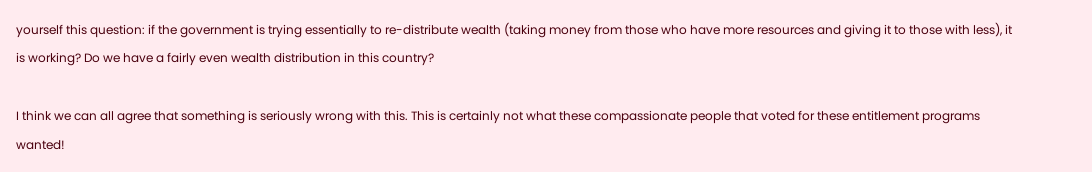yourself this question: if the government is trying essentially to re-distribute wealth (taking money from those who have more resources and giving it to those with less), it is working? Do we have a fairly even wealth distribution in this country?

I think we can all agree that something is seriously wrong with this. This is certainly not what these compassionate people that voted for these entitlement programs wanted!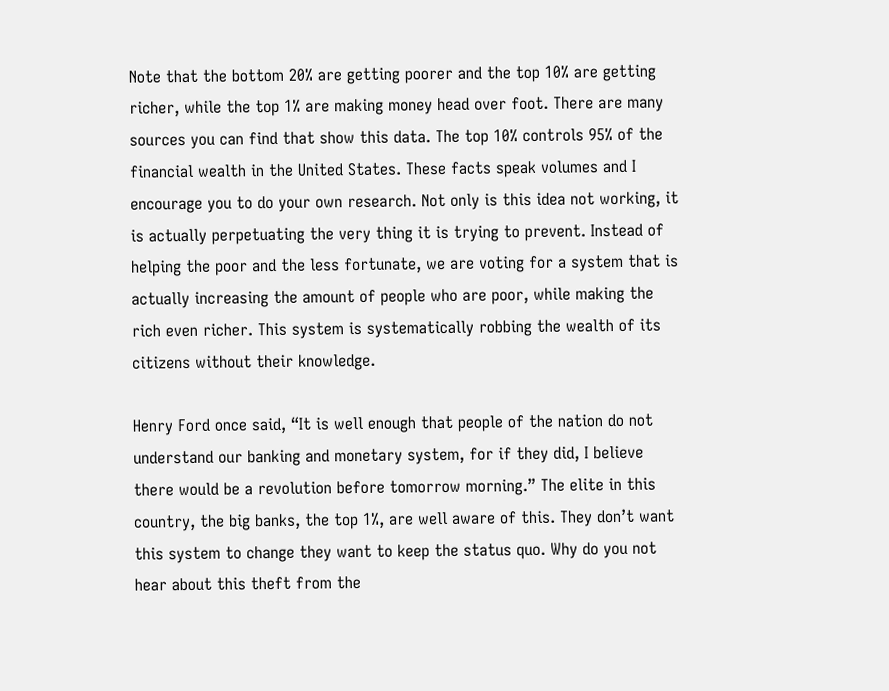Note that the bottom 20% are getting poorer and the top 10% are getting richer, while the top 1% are making money head over foot. There are many sources you can find that show this data. The top 10% controls 95% of the financial wealth in the United States. These facts speak volumes and I encourage you to do your own research. Not only is this idea not working, it is actually perpetuating the very thing it is trying to prevent. Instead of helping the poor and the less fortunate, we are voting for a system that is actually increasing the amount of people who are poor, while making the rich even richer. This system is systematically robbing the wealth of its citizens without their knowledge.

Henry Ford once said, “It is well enough that people of the nation do not understand our banking and monetary system, for if they did, I believe there would be a revolution before tomorrow morning.” The elite in this country, the big banks, the top 1%, are well aware of this. They don’t want this system to change they want to keep the status quo. Why do you not hear about this theft from the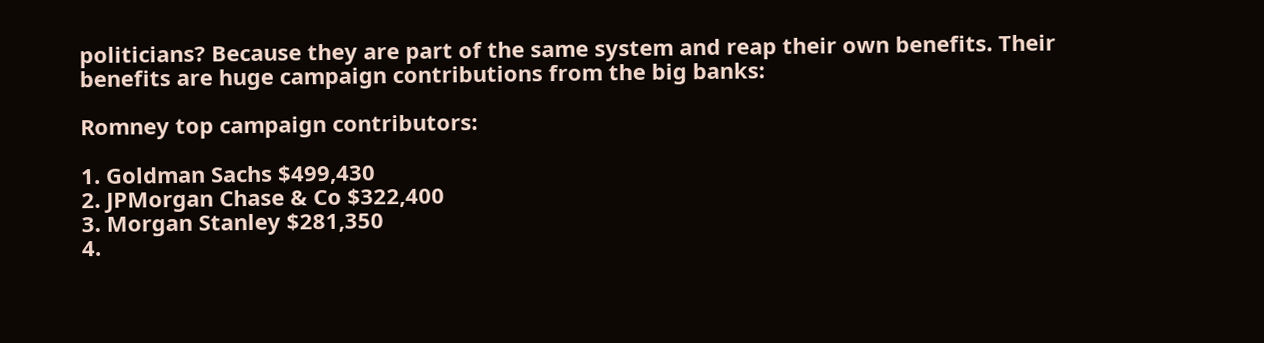politicians? Because they are part of the same system and reap their own benefits. Their benefits are huge campaign contributions from the big banks:

Romney top campaign contributors:

1. Goldman Sachs $499,430
2. JPMorgan Chase & Co $322,400
3. Morgan Stanley $281,350
4.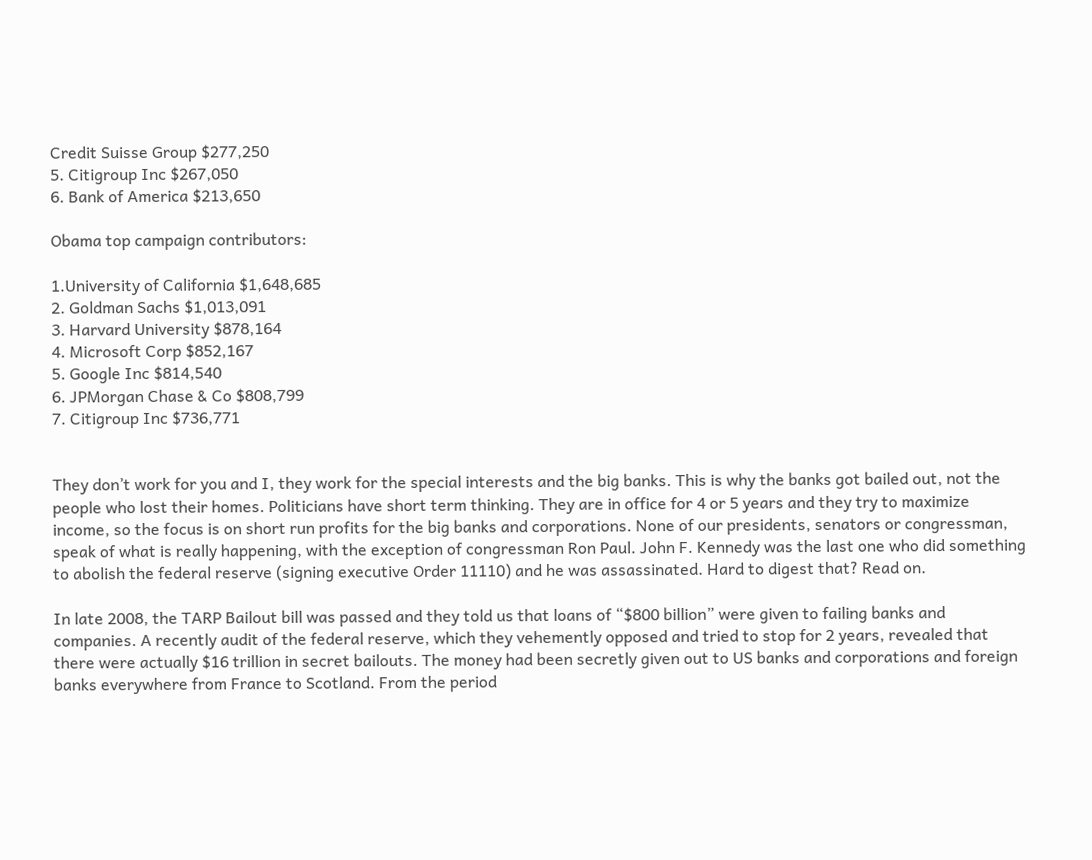Credit Suisse Group $277,250
5. Citigroup Inc $267,050
6. Bank of America $213,650

Obama top campaign contributors:

1.University of California $1,648,685
2. Goldman Sachs $1,013,091
3. Harvard University $878,164
4. Microsoft Corp $852,167
5. Google Inc $814,540
6. JPMorgan Chase & Co $808,799
7. Citigroup Inc $736,771


They don’t work for you and I, they work for the special interests and the big banks. This is why the banks got bailed out, not the people who lost their homes. Politicians have short term thinking. They are in office for 4 or 5 years and they try to maximize income, so the focus is on short run profits for the big banks and corporations. None of our presidents, senators or congressman, speak of what is really happening, with the exception of congressman Ron Paul. John F. Kennedy was the last one who did something to abolish the federal reserve (signing executive Order 11110) and he was assassinated. Hard to digest that? Read on.

In late 2008, the TARP Bailout bill was passed and they told us that loans of “$800 billion” were given to failing banks and companies. A recently audit of the federal reserve, which they vehemently opposed and tried to stop for 2 years, revealed that there were actually $16 trillion in secret bailouts. The money had been secretly given out to US banks and corporations and foreign banks everywhere from France to Scotland. From the period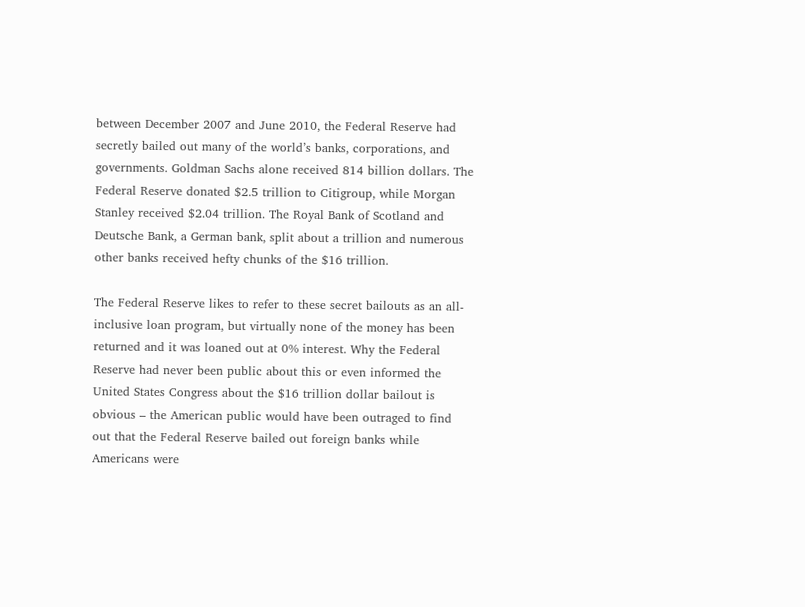between December 2007 and June 2010, the Federal Reserve had secretly bailed out many of the world’s banks, corporations, and governments. Goldman Sachs alone received 814 billion dollars. The Federal Reserve donated $2.5 trillion to Citigroup, while Morgan Stanley received $2.04 trillion. The Royal Bank of Scotland and Deutsche Bank, a German bank, split about a trillion and numerous other banks received hefty chunks of the $16 trillion.

The Federal Reserve likes to refer to these secret bailouts as an all-inclusive loan program, but virtually none of the money has been returned and it was loaned out at 0% interest. Why the Federal Reserve had never been public about this or even informed the United States Congress about the $16 trillion dollar bailout is obvious – the American public would have been outraged to find out that the Federal Reserve bailed out foreign banks while Americans were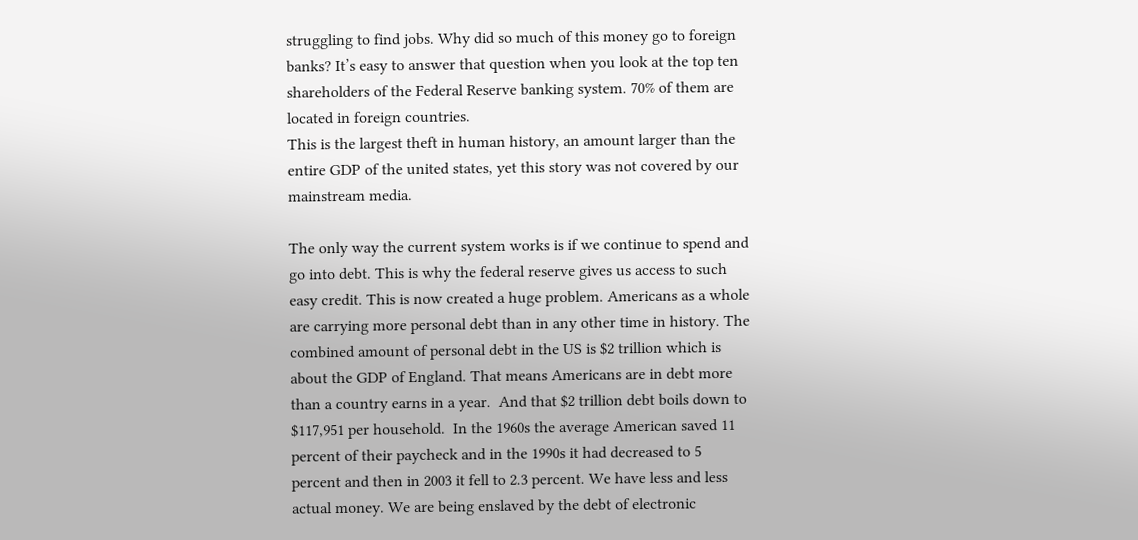struggling to find jobs. Why did so much of this money go to foreign banks? It’s easy to answer that question when you look at the top ten shareholders of the Federal Reserve banking system. 70% of them are located in foreign countries.
This is the largest theft in human history, an amount larger than the entire GDP of the united states, yet this story was not covered by our mainstream media.

The only way the current system works is if we continue to spend and go into debt. This is why the federal reserve gives us access to such easy credit. This is now created a huge problem. Americans as a whole are carrying more personal debt than in any other time in history. The combined amount of personal debt in the US is $2 trillion which is about the GDP of England. That means Americans are in debt more than a country earns in a year.  And that $2 trillion debt boils down to $117,951 per household.  In the 1960s the average American saved 11 percent of their paycheck and in the 1990s it had decreased to 5 percent and then in 2003 it fell to 2.3 percent. We have less and less actual money. We are being enslaved by the debt of electronic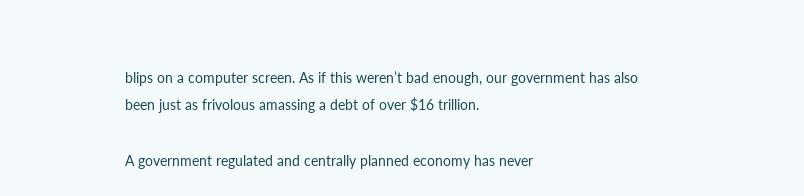blips on a computer screen. As if this weren’t bad enough, our government has also been just as frivolous amassing a debt of over $16 trillion.

A government regulated and centrally planned economy has never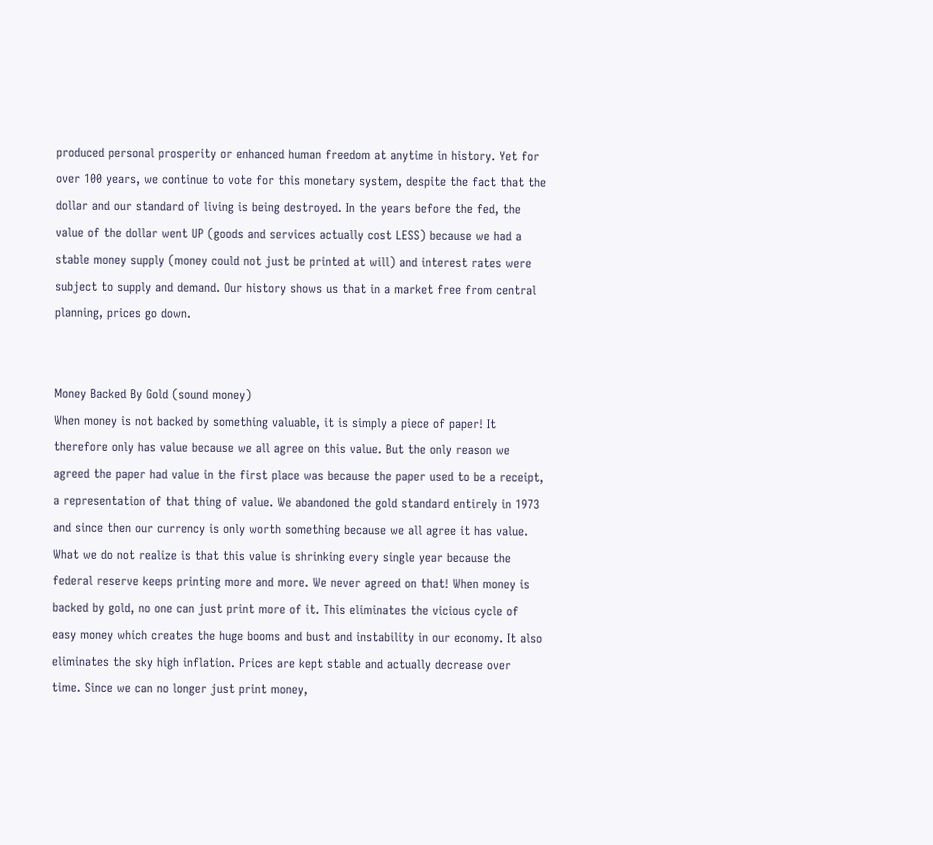produced personal prosperity or enhanced human freedom at anytime in history. Yet for over 100 years, we continue to vote for this monetary system, despite the fact that the dollar and our standard of living is being destroyed. In the years before the fed, the value of the dollar went UP (goods and services actually cost LESS) because we had a stable money supply (money could not just be printed at will) and interest rates were subject to supply and demand. Our history shows us that in a market free from central planning, prices go down.


Money Backed By Gold (sound money)
When money is not backed by something valuable, it is simply a piece of paper! It therefore only has value because we all agree on this value. But the only reason we agreed the paper had value in the first place was because the paper used to be a receipt, a representation of that thing of value. We abandoned the gold standard entirely in 1973 and since then our currency is only worth something because we all agree it has value. What we do not realize is that this value is shrinking every single year because the federal reserve keeps printing more and more. We never agreed on that! When money is backed by gold, no one can just print more of it. This eliminates the vicious cycle of easy money which creates the huge booms and bust and instability in our economy. It also eliminates the sky high inflation. Prices are kept stable and actually decrease over time. Since we can no longer just print money,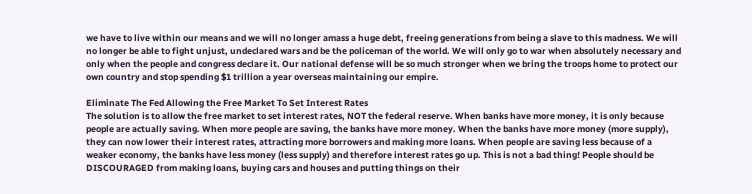we have to live within our means and we will no longer amass a huge debt, freeing generations from being a slave to this madness. We will no longer be able to fight unjust, undeclared wars and be the policeman of the world. We will only go to war when absolutely necessary and only when the people and congress declare it. Our national defense will be so much stronger when we bring the troops home to protect our own country and stop spending $1 trillion a year overseas maintaining our empire.

Eliminate The Fed Allowing the Free Market To Set Interest Rates
The solution is to allow the free market to set interest rates, NOT the federal reserve. When banks have more money, it is only because people are actually saving. When more people are saving, the banks have more money. When the banks have more money (more supply), they can now lower their interest rates, attracting more borrowers and making more loans. When people are saving less because of a weaker economy, the banks have less money (less supply) and therefore interest rates go up. This is not a bad thing! People should be DISCOURAGED from making loans, buying cars and houses and putting things on their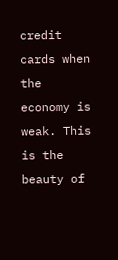credit cards when the economy is weak. This is the beauty of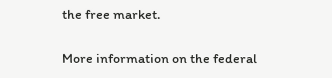the free market.

More information on the federal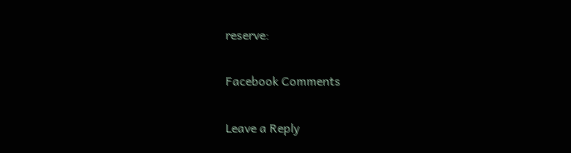reserve:

Facebook Comments

Leave a Reply